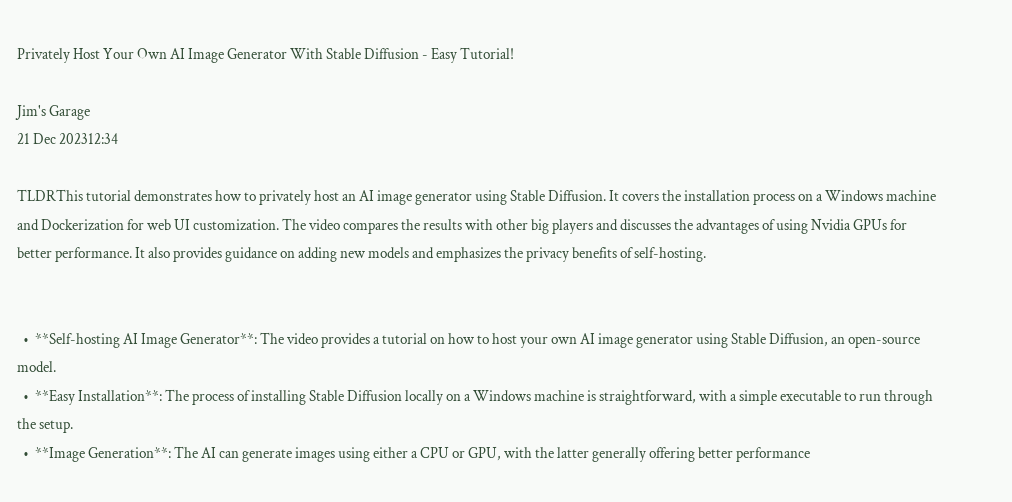Privately Host Your Own AI Image Generator With Stable Diffusion - Easy Tutorial!

Jim's Garage
21 Dec 202312:34

TLDRThis tutorial demonstrates how to privately host an AI image generator using Stable Diffusion. It covers the installation process on a Windows machine and Dockerization for web UI customization. The video compares the results with other big players and discusses the advantages of using Nvidia GPUs for better performance. It also provides guidance on adding new models and emphasizes the privacy benefits of self-hosting.


  •  **Self-hosting AI Image Generator**: The video provides a tutorial on how to host your own AI image generator using Stable Diffusion, an open-source model.
  •  **Easy Installation**: The process of installing Stable Diffusion locally on a Windows machine is straightforward, with a simple executable to run through the setup.
  •  **Image Generation**: The AI can generate images using either a CPU or GPU, with the latter generally offering better performance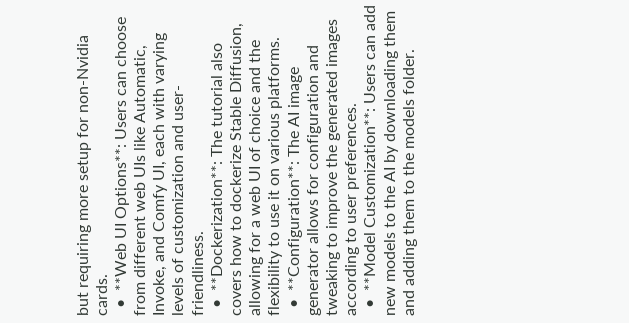but requiring more setup for non-Nvidia cards.
  •  **Web UI Options**: Users can choose from different web UIs like Automatic, Invoke, and Comfy UI, each with varying levels of customization and user-friendliness.
  •  **Dockerization**: The tutorial also covers how to dockerize Stable Diffusion, allowing for a web UI of choice and the flexibility to use it on various platforms.
  •  **Configuration**: The AI image generator allows for configuration and tweaking to improve the generated images according to user preferences.
  •  **Model Customization**: Users can add new models to the AI by downloading them and adding them to the models folder.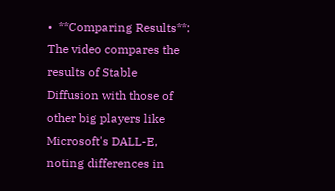•  **Comparing Results**: The video compares the results of Stable Diffusion with those of other big players like Microsoft's DALL-E, noting differences in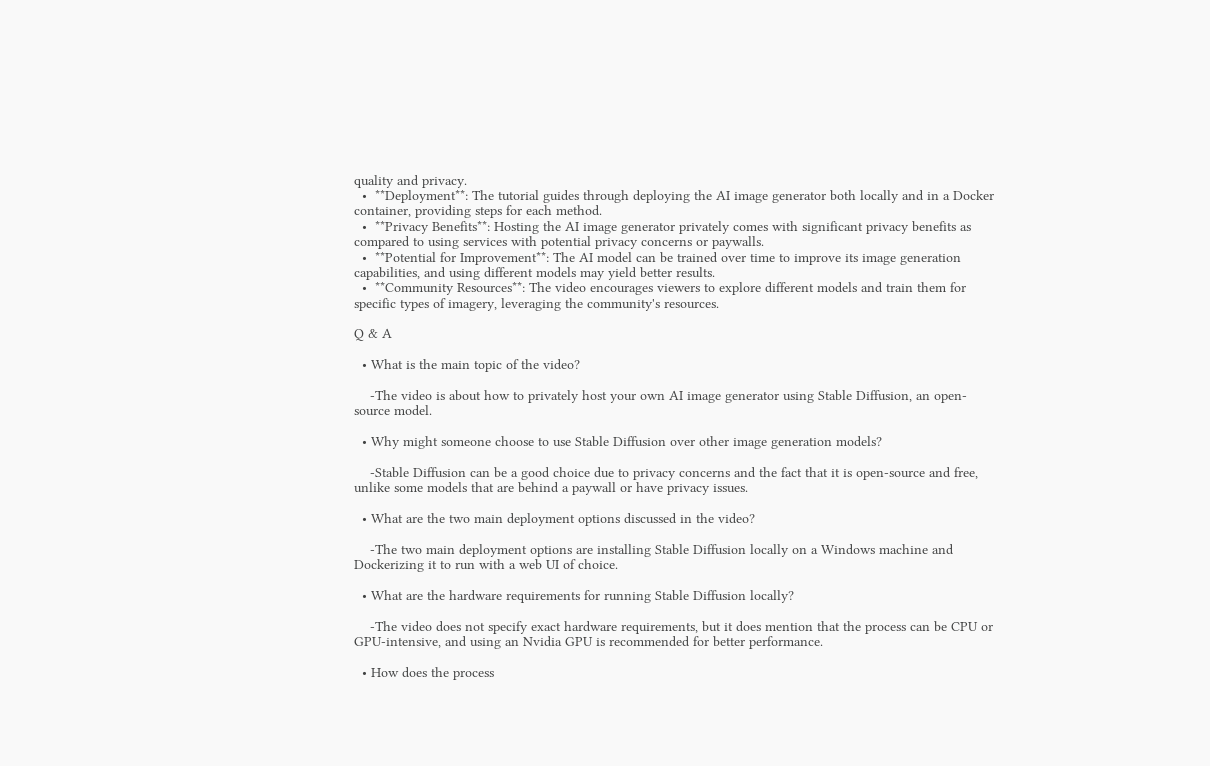quality and privacy.
  •  **Deployment**: The tutorial guides through deploying the AI image generator both locally and in a Docker container, providing steps for each method.
  •  **Privacy Benefits**: Hosting the AI image generator privately comes with significant privacy benefits as compared to using services with potential privacy concerns or paywalls.
  •  **Potential for Improvement**: The AI model can be trained over time to improve its image generation capabilities, and using different models may yield better results.
  •  **Community Resources**: The video encourages viewers to explore different models and train them for specific types of imagery, leveraging the community's resources.

Q & A

  • What is the main topic of the video?

    -The video is about how to privately host your own AI image generator using Stable Diffusion, an open-source model.

  • Why might someone choose to use Stable Diffusion over other image generation models?

    -Stable Diffusion can be a good choice due to privacy concerns and the fact that it is open-source and free, unlike some models that are behind a paywall or have privacy issues.

  • What are the two main deployment options discussed in the video?

    -The two main deployment options are installing Stable Diffusion locally on a Windows machine and Dockerizing it to run with a web UI of choice.

  • What are the hardware requirements for running Stable Diffusion locally?

    -The video does not specify exact hardware requirements, but it does mention that the process can be CPU or GPU-intensive, and using an Nvidia GPU is recommended for better performance.

  • How does the process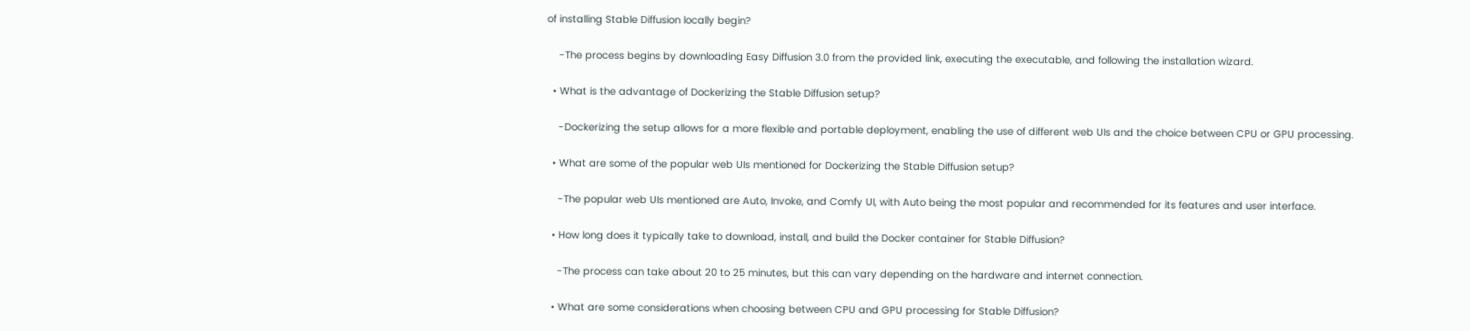of installing Stable Diffusion locally begin?

    -The process begins by downloading Easy Diffusion 3.0 from the provided link, executing the executable, and following the installation wizard.

  • What is the advantage of Dockerizing the Stable Diffusion setup?

    -Dockerizing the setup allows for a more flexible and portable deployment, enabling the use of different web UIs and the choice between CPU or GPU processing.

  • What are some of the popular web UIs mentioned for Dockerizing the Stable Diffusion setup?

    -The popular web UIs mentioned are Auto, Invoke, and Comfy UI, with Auto being the most popular and recommended for its features and user interface.

  • How long does it typically take to download, install, and build the Docker container for Stable Diffusion?

    -The process can take about 20 to 25 minutes, but this can vary depending on the hardware and internet connection.

  • What are some considerations when choosing between CPU and GPU processing for Stable Diffusion?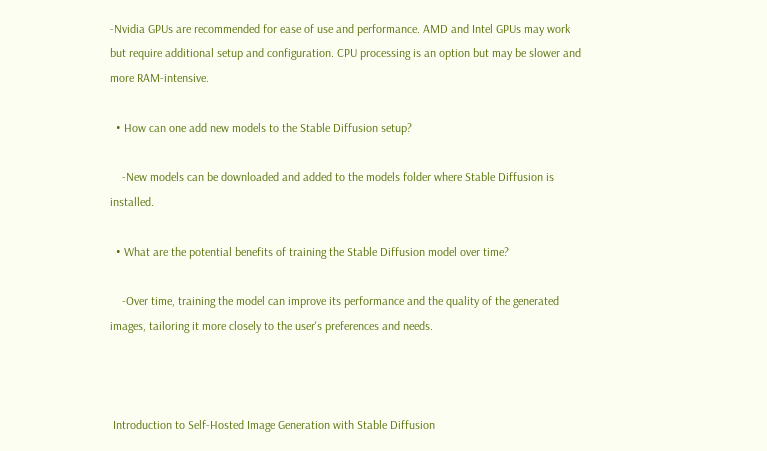-Nvidia GPUs are recommended for ease of use and performance. AMD and Intel GPUs may work but require additional setup and configuration. CPU processing is an option but may be slower and more RAM-intensive.

  • How can one add new models to the Stable Diffusion setup?

    -New models can be downloaded and added to the models folder where Stable Diffusion is installed.

  • What are the potential benefits of training the Stable Diffusion model over time?

    -Over time, training the model can improve its performance and the quality of the generated images, tailoring it more closely to the user's preferences and needs.



 Introduction to Self-Hosted Image Generation with Stable Diffusion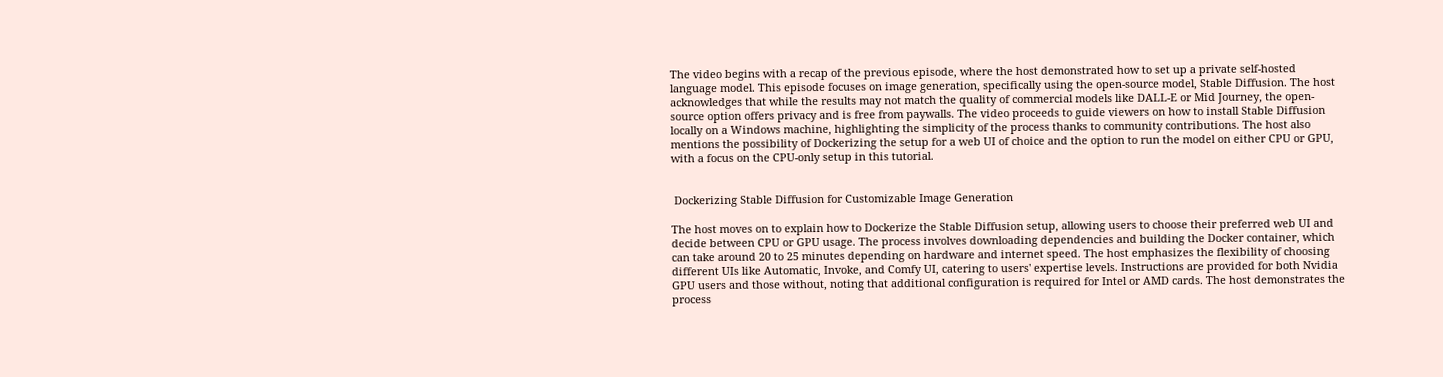The video begins with a recap of the previous episode, where the host demonstrated how to set up a private self-hosted language model. This episode focuses on image generation, specifically using the open-source model, Stable Diffusion. The host acknowledges that while the results may not match the quality of commercial models like DALL-E or Mid Journey, the open-source option offers privacy and is free from paywalls. The video proceeds to guide viewers on how to install Stable Diffusion locally on a Windows machine, highlighting the simplicity of the process thanks to community contributions. The host also mentions the possibility of Dockerizing the setup for a web UI of choice and the option to run the model on either CPU or GPU, with a focus on the CPU-only setup in this tutorial.


 Dockerizing Stable Diffusion for Customizable Image Generation

The host moves on to explain how to Dockerize the Stable Diffusion setup, allowing users to choose their preferred web UI and decide between CPU or GPU usage. The process involves downloading dependencies and building the Docker container, which can take around 20 to 25 minutes depending on hardware and internet speed. The host emphasizes the flexibility of choosing different UIs like Automatic, Invoke, and Comfy UI, catering to users' expertise levels. Instructions are provided for both Nvidia GPU users and those without, noting that additional configuration is required for Intel or AMD cards. The host demonstrates the process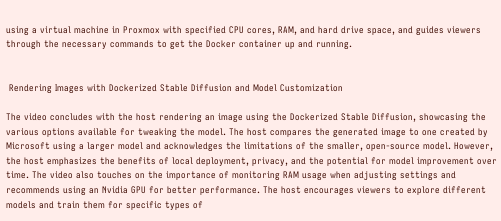using a virtual machine in Proxmox with specified CPU cores, RAM, and hard drive space, and guides viewers through the necessary commands to get the Docker container up and running.


 Rendering Images with Dockerized Stable Diffusion and Model Customization

The video concludes with the host rendering an image using the Dockerized Stable Diffusion, showcasing the various options available for tweaking the model. The host compares the generated image to one created by Microsoft using a larger model and acknowledges the limitations of the smaller, open-source model. However, the host emphasizes the benefits of local deployment, privacy, and the potential for model improvement over time. The video also touches on the importance of monitoring RAM usage when adjusting settings and recommends using an Nvidia GPU for better performance. The host encourages viewers to explore different models and train them for specific types of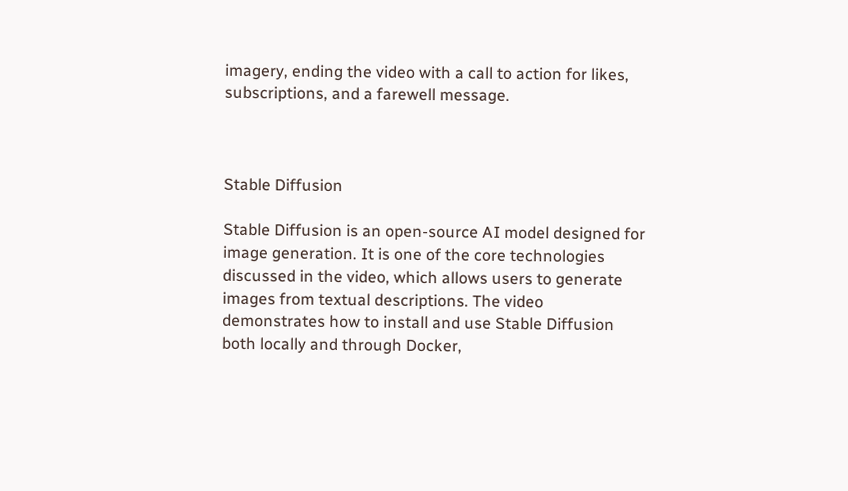imagery, ending the video with a call to action for likes, subscriptions, and a farewell message.



Stable Diffusion

Stable Diffusion is an open-source AI model designed for image generation. It is one of the core technologies discussed in the video, which allows users to generate images from textual descriptions. The video demonstrates how to install and use Stable Diffusion both locally and through Docker,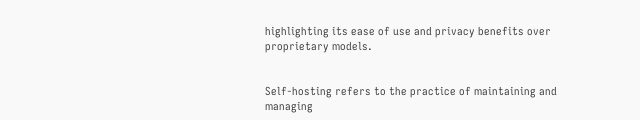highlighting its ease of use and privacy benefits over proprietary models.


Self-hosting refers to the practice of maintaining and managing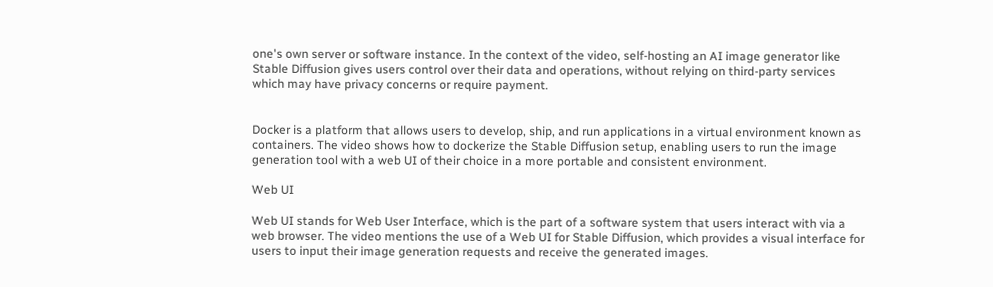one's own server or software instance. In the context of the video, self-hosting an AI image generator like Stable Diffusion gives users control over their data and operations, without relying on third-party services which may have privacy concerns or require payment.


Docker is a platform that allows users to develop, ship, and run applications in a virtual environment known as containers. The video shows how to dockerize the Stable Diffusion setup, enabling users to run the image generation tool with a web UI of their choice in a more portable and consistent environment.

Web UI

Web UI stands for Web User Interface, which is the part of a software system that users interact with via a web browser. The video mentions the use of a Web UI for Stable Diffusion, which provides a visual interface for users to input their image generation requests and receive the generated images.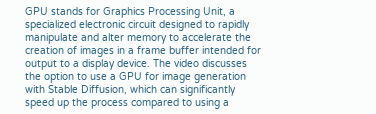GPU stands for Graphics Processing Unit, a specialized electronic circuit designed to rapidly manipulate and alter memory to accelerate the creation of images in a frame buffer intended for output to a display device. The video discusses the option to use a GPU for image generation with Stable Diffusion, which can significantly speed up the process compared to using a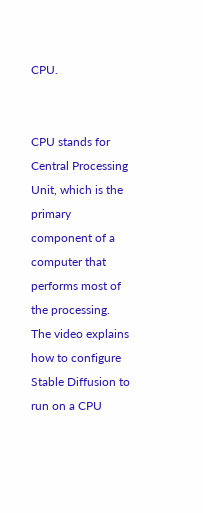CPU.


CPU stands for Central Processing Unit, which is the primary component of a computer that performs most of the processing. The video explains how to configure Stable Diffusion to run on a CPU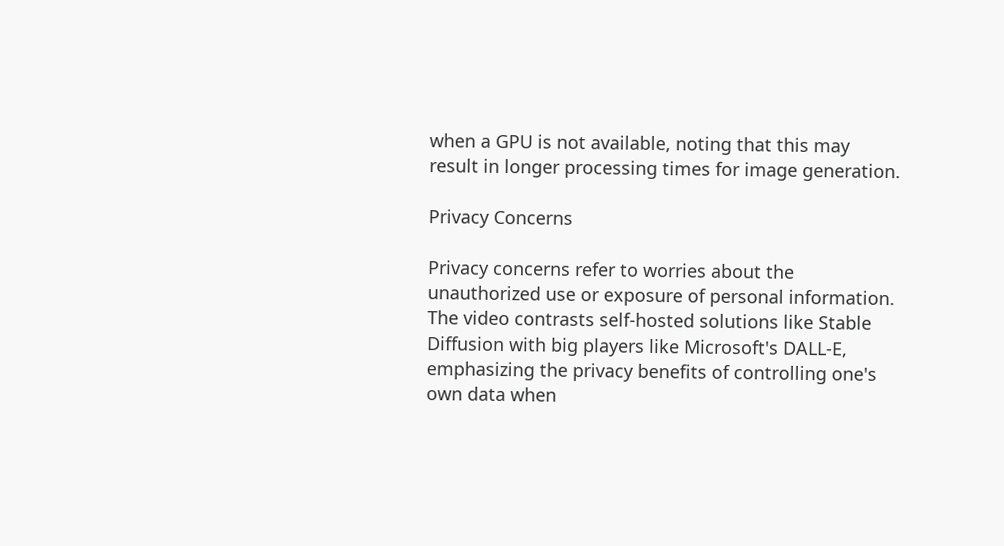when a GPU is not available, noting that this may result in longer processing times for image generation.

Privacy Concerns

Privacy concerns refer to worries about the unauthorized use or exposure of personal information. The video contrasts self-hosted solutions like Stable Diffusion with big players like Microsoft's DALL-E, emphasizing the privacy benefits of controlling one's own data when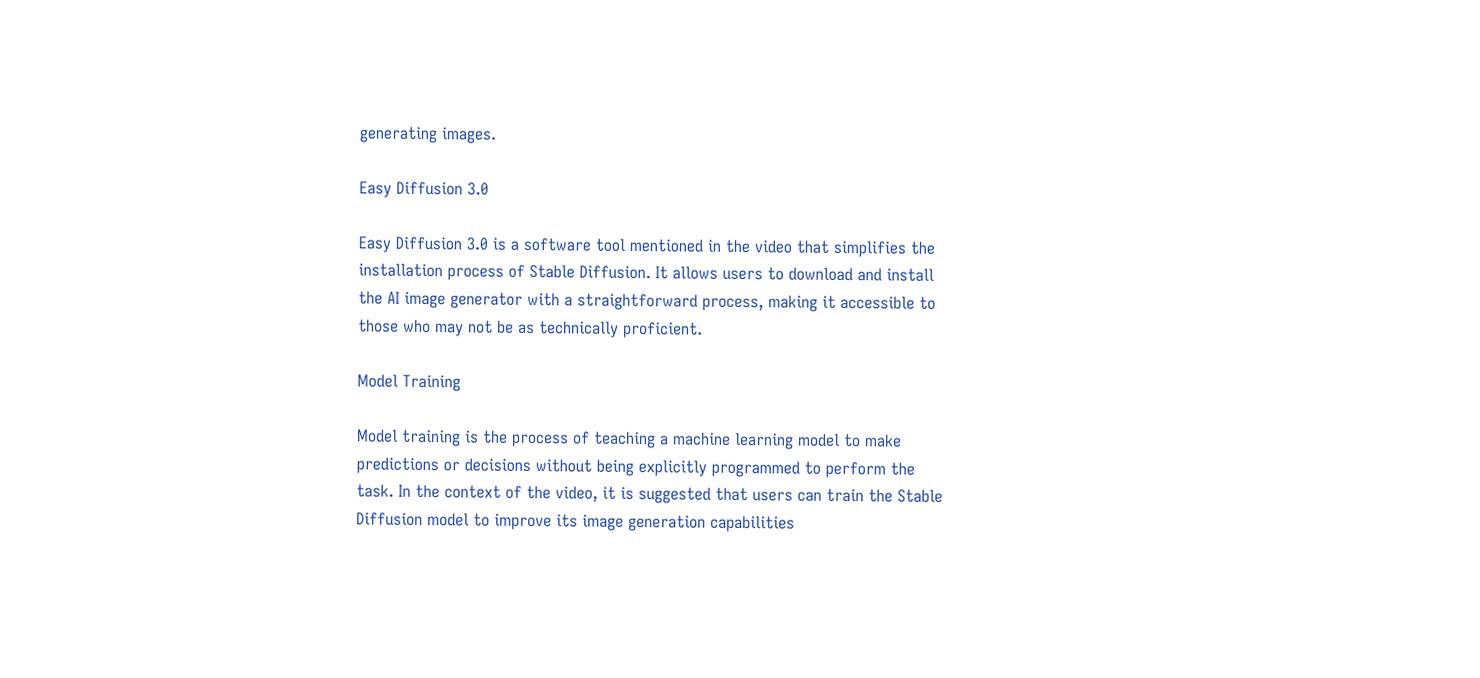generating images.

Easy Diffusion 3.0

Easy Diffusion 3.0 is a software tool mentioned in the video that simplifies the installation process of Stable Diffusion. It allows users to download and install the AI image generator with a straightforward process, making it accessible to those who may not be as technically proficient.

Model Training

Model training is the process of teaching a machine learning model to make predictions or decisions without being explicitly programmed to perform the task. In the context of the video, it is suggested that users can train the Stable Diffusion model to improve its image generation capabilities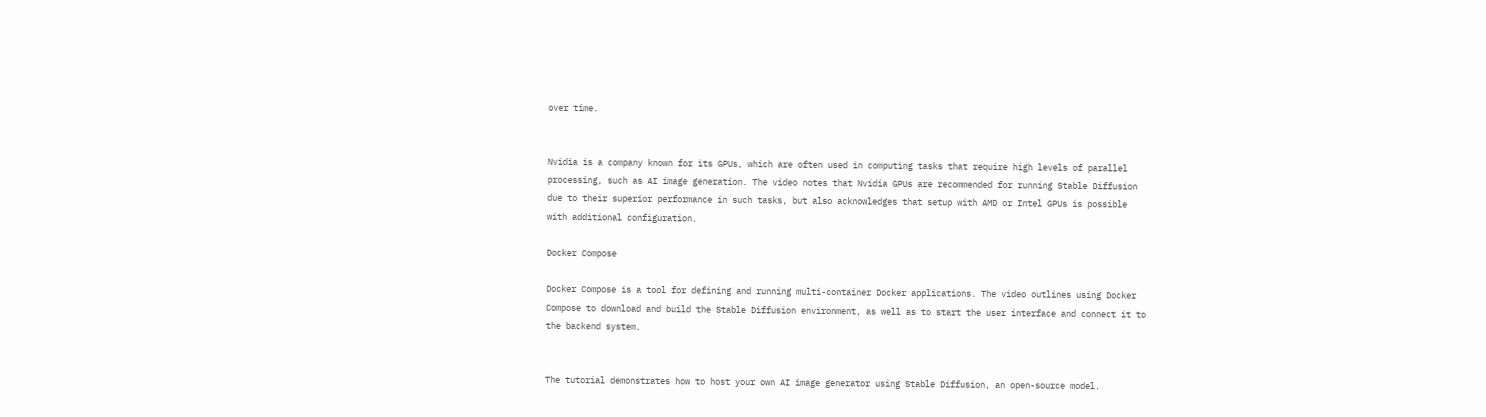over time.


Nvidia is a company known for its GPUs, which are often used in computing tasks that require high levels of parallel processing, such as AI image generation. The video notes that Nvidia GPUs are recommended for running Stable Diffusion due to their superior performance in such tasks, but also acknowledges that setup with AMD or Intel GPUs is possible with additional configuration.

Docker Compose

Docker Compose is a tool for defining and running multi-container Docker applications. The video outlines using Docker Compose to download and build the Stable Diffusion environment, as well as to start the user interface and connect it to the backend system.


The tutorial demonstrates how to host your own AI image generator using Stable Diffusion, an open-source model.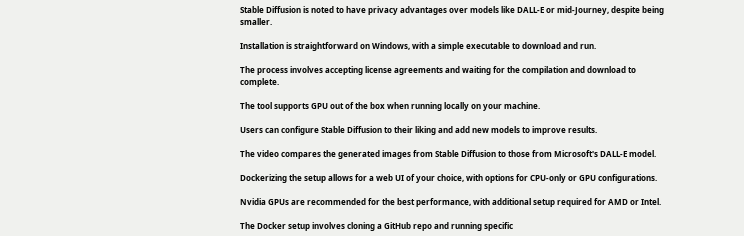Stable Diffusion is noted to have privacy advantages over models like DALL-E or mid-Journey, despite being smaller.

Installation is straightforward on Windows, with a simple executable to download and run.

The process involves accepting license agreements and waiting for the compilation and download to complete.

The tool supports GPU out of the box when running locally on your machine.

Users can configure Stable Diffusion to their liking and add new models to improve results.

The video compares the generated images from Stable Diffusion to those from Microsoft's DALL-E model.

Dockerizing the setup allows for a web UI of your choice, with options for CPU-only or GPU configurations.

Nvidia GPUs are recommended for the best performance, with additional setup required for AMD or Intel.

The Docker setup involves cloning a GitHub repo and running specific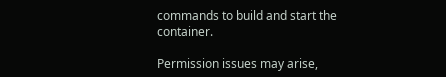commands to build and start the container.

Permission issues may arise,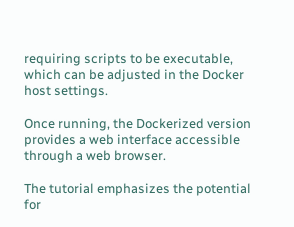requiring scripts to be executable, which can be adjusted in the Docker host settings.

Once running, the Dockerized version provides a web interface accessible through a web browser.

The tutorial emphasizes the potential for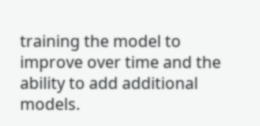training the model to improve over time and the ability to add additional models.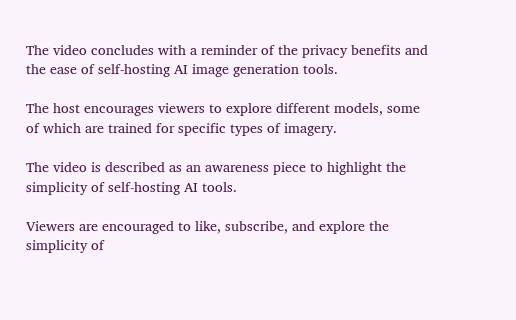The video concludes with a reminder of the privacy benefits and the ease of self-hosting AI image generation tools.

The host encourages viewers to explore different models, some of which are trained for specific types of imagery.

The video is described as an awareness piece to highlight the simplicity of self-hosting AI tools.

Viewers are encouraged to like, subscribe, and explore the simplicity of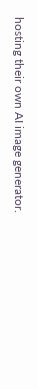hosting their own AI image generator.